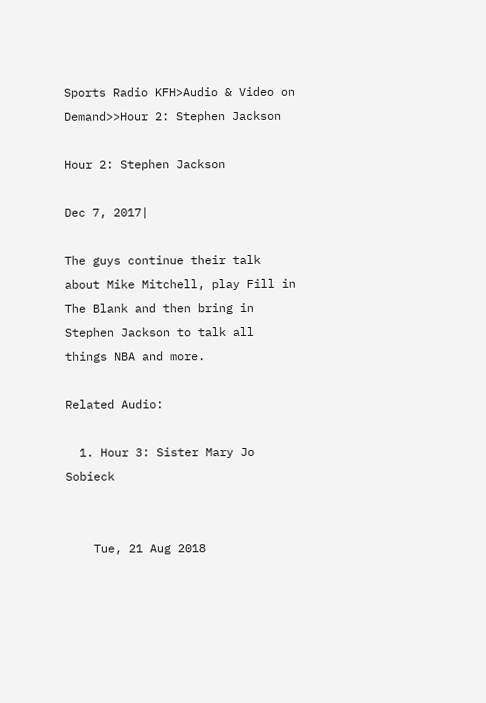Sports Radio KFH>Audio & Video on Demand>>Hour 2: Stephen Jackson

Hour 2: Stephen Jackson

Dec 7, 2017|

The guys continue their talk about Mike Mitchell, play Fill in The Blank and then bring in Stephen Jackson to talk all things NBA and more.

Related Audio:

  1. Hour 3: Sister Mary Jo Sobieck


    Tue, 21 Aug 2018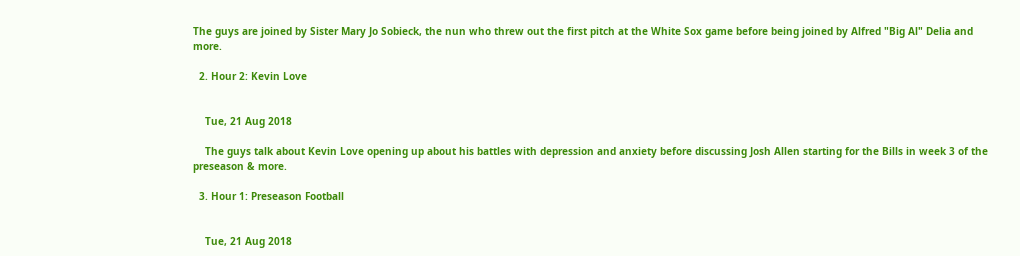The guys are joined by Sister Mary Jo Sobieck, the nun who threw out the first pitch at the White Sox game before being joined by Alfred "Big Al" Delia and more.

  2. Hour 2: Kevin Love


    Tue, 21 Aug 2018

    The guys talk about Kevin Love opening up about his battles with depression and anxiety before discussing Josh Allen starting for the Bills in week 3 of the preseason & more.

  3. Hour 1: Preseason Football


    Tue, 21 Aug 2018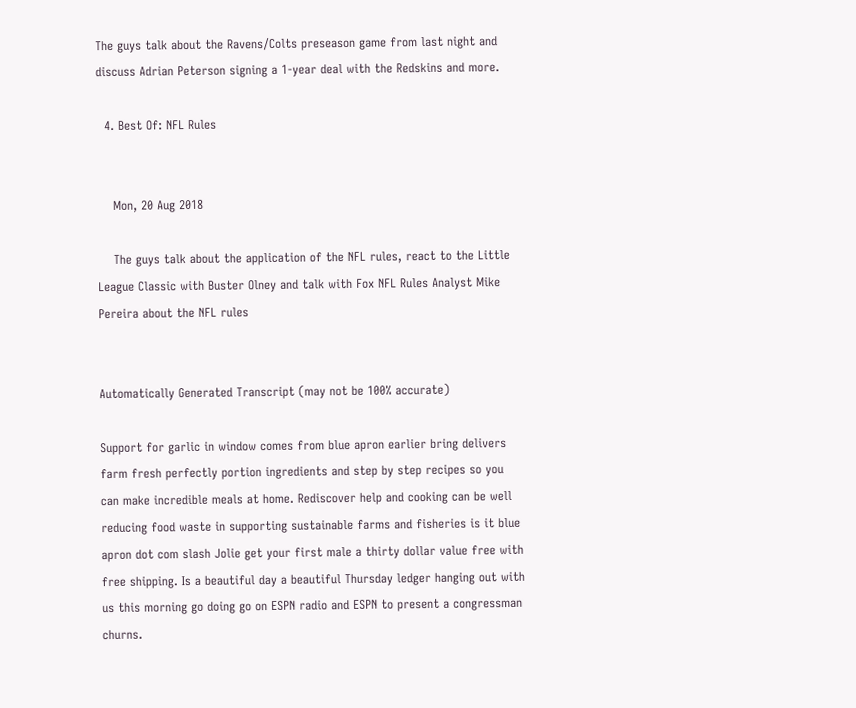The guys talk about the Ravens/Colts preseason game from last night and discuss Adrian Peterson signing a 1-year deal with the Redskins and more.

  4. Best Of: NFL Rules


    Mon, 20 Aug 2018

    The guys talk about the application of the NFL rules, react to the Little League Classic with Buster Olney and talk with Fox NFL Rules Analyst Mike Pereira about the NFL rules


Automatically Generated Transcript (may not be 100% accurate)

Support for garlic in window comes from blue apron earlier bring delivers farm fresh perfectly portion ingredients and step by step recipes so you can make incredible meals at home. Rediscover help and cooking can be well reducing food waste in supporting sustainable farms and fisheries is it blue apron dot com slash Jolie get your first male a thirty dollar value free with free shipping. Is a beautiful day a beautiful Thursday ledger hanging out with us this morning go doing go on ESPN radio and ESPN to present a congressman churns.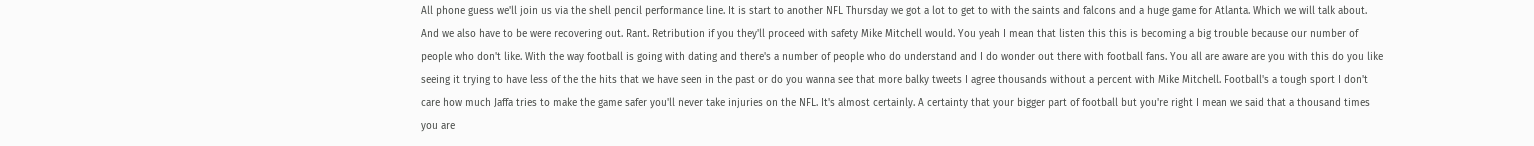All phone guess we'll join us via the shell pencil performance line. It is start to another NFL Thursday we got a lot to get to with the saints and falcons and a huge game for Atlanta. Which we will talk about. And we also have to be were recovering out. Rant. Retribution if you they'll proceed with safety Mike Mitchell would. You yeah I mean that listen this this is becoming a big trouble because our number of people who don't like. With the way football is going with dating and there's a number of people who do understand and I do wonder out there with football fans. You all are aware are you with this do you like seeing it trying to have less of the the hits that we have seen in the past or do you wanna see that more balky tweets I agree thousands without a percent with Mike Mitchell. Football's a tough sport I don't care how much Jaffa tries to make the game safer you'll never take injuries on the NFL. It's almost certainly. A certainty that your bigger part of football but you're right I mean we said that a thousand times you are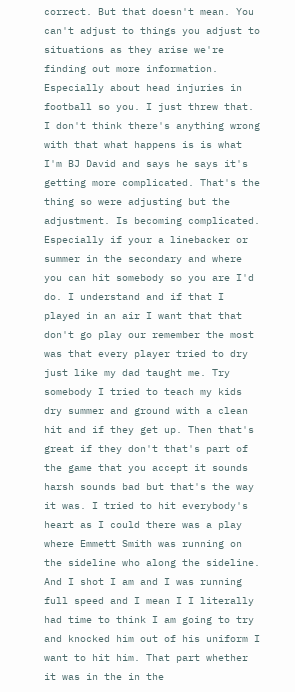correct. But that doesn't mean. You can't adjust to things you adjust to situations as they arise we're finding out more information. Especially about head injuries in football so you. I just threw that. I don't think there's anything wrong with that what happens is is what I'm BJ David and says he says it's getting more complicated. That's the thing so were adjusting but the adjustment. Is becoming complicated. Especially if your a linebacker or summer in the secondary and where you can hit somebody so you are I'd do. I understand and if that I played in an air I want that that don't go play our remember the most was that every player tried to dry just like my dad taught me. Try somebody I tried to teach my kids dry summer and ground with a clean hit and if they get up. Then that's great if they don't that's part of the game that you accept it sounds harsh sounds bad but that's the way it was. I tried to hit everybody's heart as I could there was a play where Emmett Smith was running on the sideline who along the sideline. And I shot I am and I was running full speed and I mean I I literally had time to think I am going to try and knocked him out of his uniform I want to hit him. That part whether it was in the in the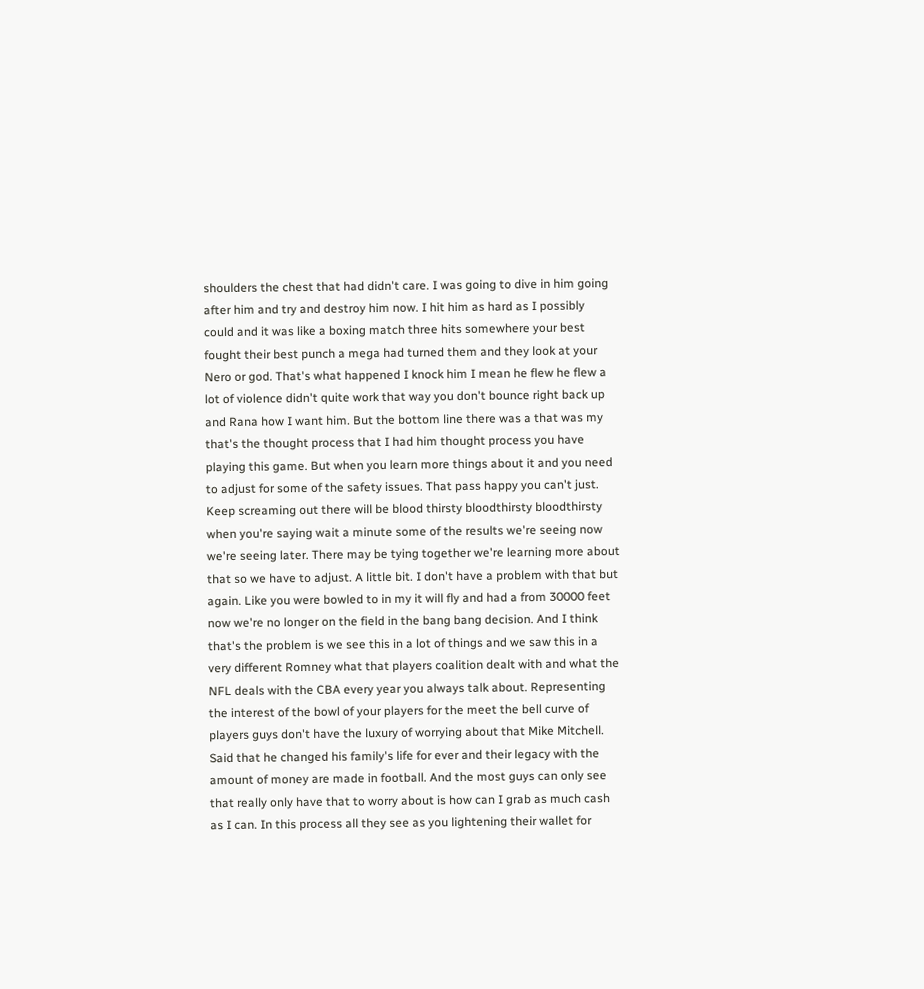shoulders the chest that had didn't care. I was going to dive in him going after him and try and destroy him now. I hit him as hard as I possibly could and it was like a boxing match three hits somewhere your best fought their best punch a mega had turned them and they look at your Nero or god. That's what happened I knock him I mean he flew he flew a lot of violence didn't quite work that way you don't bounce right back up and Rana how I want him. But the bottom line there was a that was my that's the thought process that I had him thought process you have playing this game. But when you learn more things about it and you need to adjust for some of the safety issues. That pass happy you can't just. Keep screaming out there will be blood thirsty bloodthirsty bloodthirsty when you're saying wait a minute some of the results we're seeing now we're seeing later. There may be tying together we're learning more about that so we have to adjust. A little bit. I don't have a problem with that but again. Like you were bowled to in my it will fly and had a from 30000 feet now we're no longer on the field in the bang bang decision. And I think that's the problem is we see this in a lot of things and we saw this in a very different Romney what that players coalition dealt with and what the NFL deals with the CBA every year you always talk about. Representing the interest of the bowl of your players for the meet the bell curve of players guys don't have the luxury of worrying about that Mike Mitchell. Said that he changed his family's life for ever and their legacy with the amount of money are made in football. And the most guys can only see that really only have that to worry about is how can I grab as much cash as I can. In this process all they see as you lightening their wallet for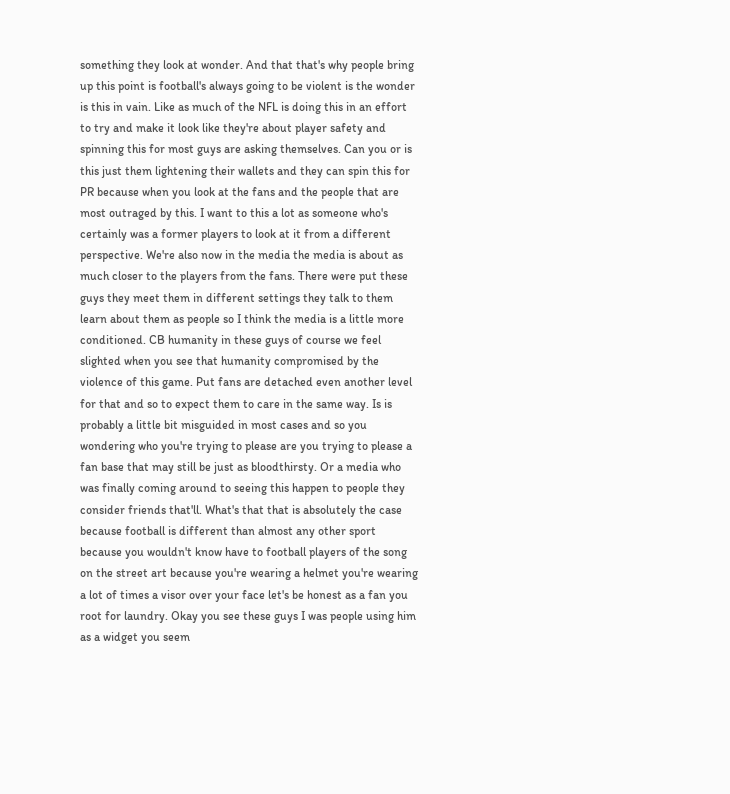something they look at wonder. And that that's why people bring up this point is football's always going to be violent is the wonder is this in vain. Like as much of the NFL is doing this in an effort to try and make it look like they're about player safety and spinning this for most guys are asking themselves. Can you or is this just them lightening their wallets and they can spin this for PR because when you look at the fans and the people that are most outraged by this. I want to this a lot as someone who's certainly was a former players to look at it from a different perspective. We're also now in the media the media is about as much closer to the players from the fans. There were put these guys they meet them in different settings they talk to them learn about them as people so I think the media is a little more conditioned. CB humanity in these guys of course we feel slighted when you see that humanity compromised by the violence of this game. Put fans are detached even another level for that and so to expect them to care in the same way. Is is probably a little bit misguided in most cases and so you wondering who you're trying to please are you trying to please a fan base that may still be just as bloodthirsty. Or a media who was finally coming around to seeing this happen to people they consider friends that'll. What's that that is absolutely the case because football is different than almost any other sport because you wouldn't know have to football players of the song on the street art because you're wearing a helmet you're wearing a lot of times a visor over your face let's be honest as a fan you root for laundry. Okay you see these guys I was people using him as a widget you seem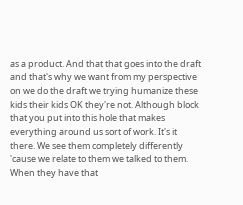as a product. And that that goes into the draft and that's why we want from my perspective on we do the draft we trying humanize these kids their kids OK they're not. Although block that you put into this hole that makes everything around us sort of work. It's it there. We see them completely differently 'cause we relate to them we talked to them. When they have that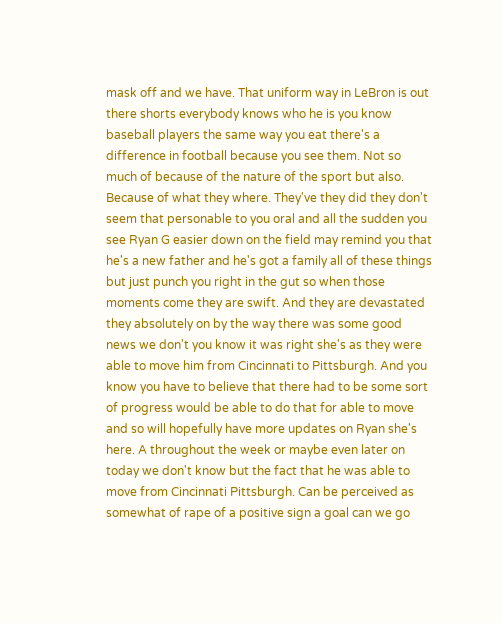mask off and we have. That uniform way in LeBron is out there shorts everybody knows who he is you know baseball players the same way you eat there's a difference in football because you see them. Not so much of because of the nature of the sport but also. Because of what they where. They've they did they don't seem that personable to you oral and all the sudden you see Ryan G easier down on the field may remind you that he's a new father and he's got a family all of these things but just punch you right in the gut so when those moments come they are swift. And they are devastated they absolutely on by the way there was some good news we don't you know it was right she's as they were able to move him from Cincinnati to Pittsburgh. And you know you have to believe that there had to be some sort of progress would be able to do that for able to move and so will hopefully have more updates on Ryan she's here. A throughout the week or maybe even later on today we don't know but the fact that he was able to move from Cincinnati Pittsburgh. Can be perceived as somewhat of rape of a positive sign a goal can we go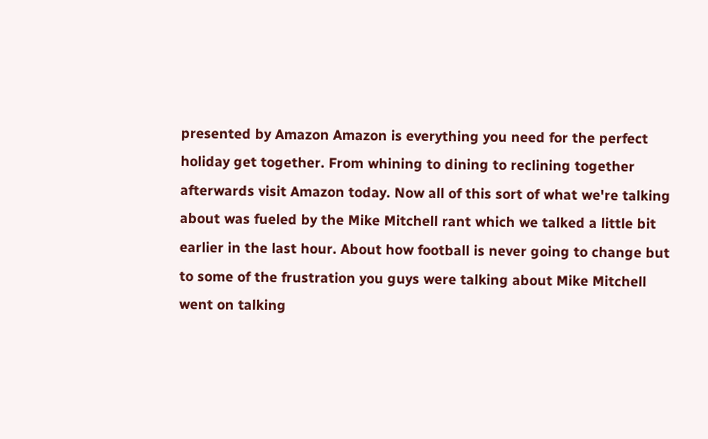presented by Amazon Amazon is everything you need for the perfect holiday get together. From whining to dining to reclining together afterwards visit Amazon today. Now all of this sort of what we're talking about was fueled by the Mike Mitchell rant which we talked a little bit earlier in the last hour. About how football is never going to change but to some of the frustration you guys were talking about Mike Mitchell went on talking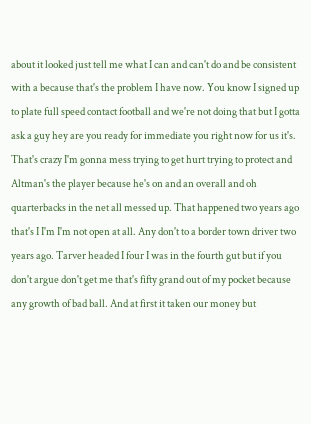about it looked just tell me what I can and can't do and be consistent with a because that's the problem I have now. You know I signed up to plate full speed contact football and we're not doing that but I gotta ask a guy hey are you ready for immediate you right now for us it's. That's crazy I'm gonna mess trying to get hurt trying to protect and Altman's the player because he's on and an overall and oh quarterbacks in the net all messed up. That happened two years ago that's I I'm I'm not open at all. Any don't to a border town driver two years ago. Tarver headed I four I was in the fourth gut but if you don't argue don't get me that's fifty grand out of my pocket because any growth of bad ball. And at first it taken our money but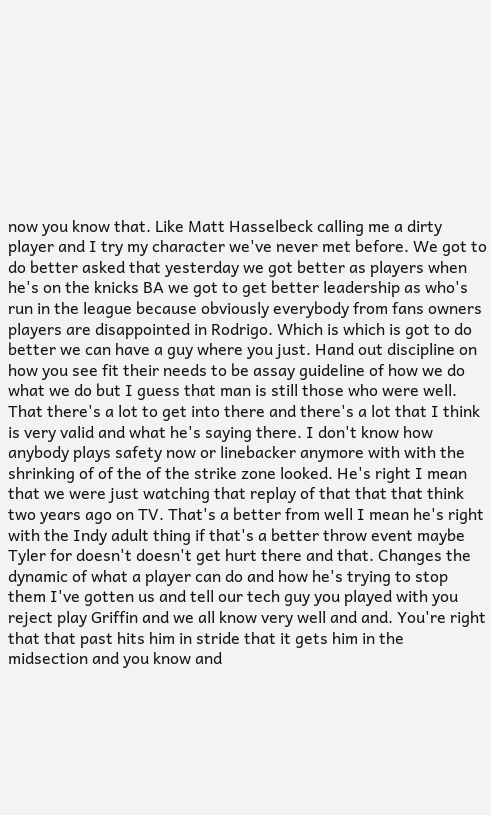now you know that. Like Matt Hasselbeck calling me a dirty player and I try my character we've never met before. We got to do better asked that yesterday we got better as players when he's on the knicks BA we got to get better leadership as who's run in the league because obviously everybody from fans owners players are disappointed in Rodrigo. Which is which is got to do better we can have a guy where you just. Hand out discipline on how you see fit their needs to be assay guideline of how we do what we do but I guess that man is still those who were well. That there's a lot to get into there and there's a lot that I think is very valid and what he's saying there. I don't know how anybody plays safety now or linebacker anymore with with the shrinking of of the of the strike zone looked. He's right I mean that we were just watching that replay of that that that think two years ago on TV. That's a better from well I mean he's right with the Indy adult thing if that's a better throw event maybe Tyler for doesn't doesn't get hurt there and that. Changes the dynamic of what a player can do and how he's trying to stop them I've gotten us and tell our tech guy you played with you reject play Griffin and we all know very well and and. You're right that that past hits him in stride that it gets him in the midsection and you know and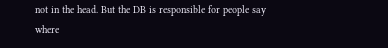not in the head. But the DB is responsible for people say where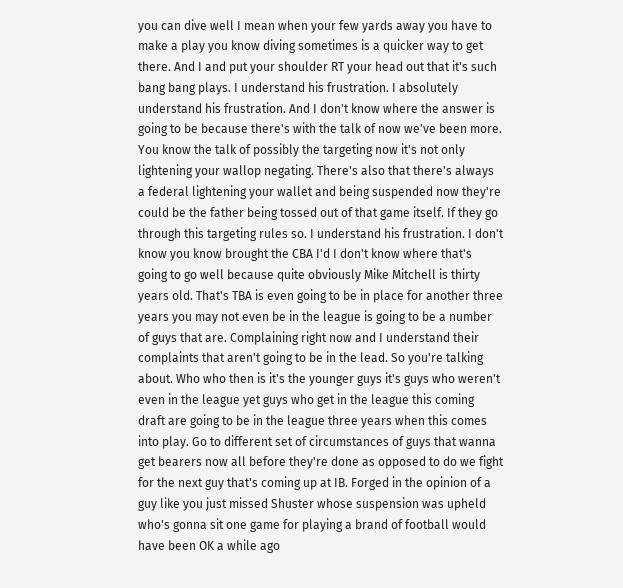you can dive well I mean when your few yards away you have to make a play you know diving sometimes is a quicker way to get there. And I and put your shoulder RT your head out that it's such bang bang plays. I understand his frustration. I absolutely understand his frustration. And I don't know where the answer is going to be because there's with the talk of now we've been more. You know the talk of possibly the targeting now it's not only lightening your wallop negating. There's also that there's always a federal lightening your wallet and being suspended now they're could be the father being tossed out of that game itself. If they go through this targeting rules so. I understand his frustration. I don't know you know brought the CBA I'd I don't know where that's going to go well because quite obviously Mike Mitchell is thirty years old. That's TBA is even going to be in place for another three years you may not even be in the league is going to be a number of guys that are. Complaining right now and I understand their complaints that aren't going to be in the lead. So you're talking about. Who who then is it's the younger guys it's guys who weren't even in the league yet guys who get in the league this coming draft are going to be in the league three years when this comes into play. Go to different set of circumstances of guys that wanna get bearers now all before they're done as opposed to do we fight for the next guy that's coming up at IB. Forged in the opinion of a guy like you just missed Shuster whose suspension was upheld who's gonna sit one game for playing a brand of football would have been OK a while ago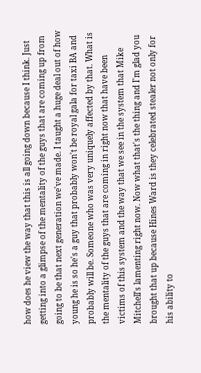how does he view the way that this is all going down because I think. Just getting into a glimpse of the mentality of the guys that are coming up from going to be that next generation we've made. I taught a huge deal out of how young he is so he's a guy that probably won't be royal gala for taxi BA and probably will be. Someone who was very uniquely affected by that. What is the mentality of the guys that are coming in right now that have been victims of this system and the way that we see in the system that Mike Mitchell's lamenting right now. Now what that's the thing and I'm glad you brought that up because Hines Ward is they celebrated stealer not only for his ability to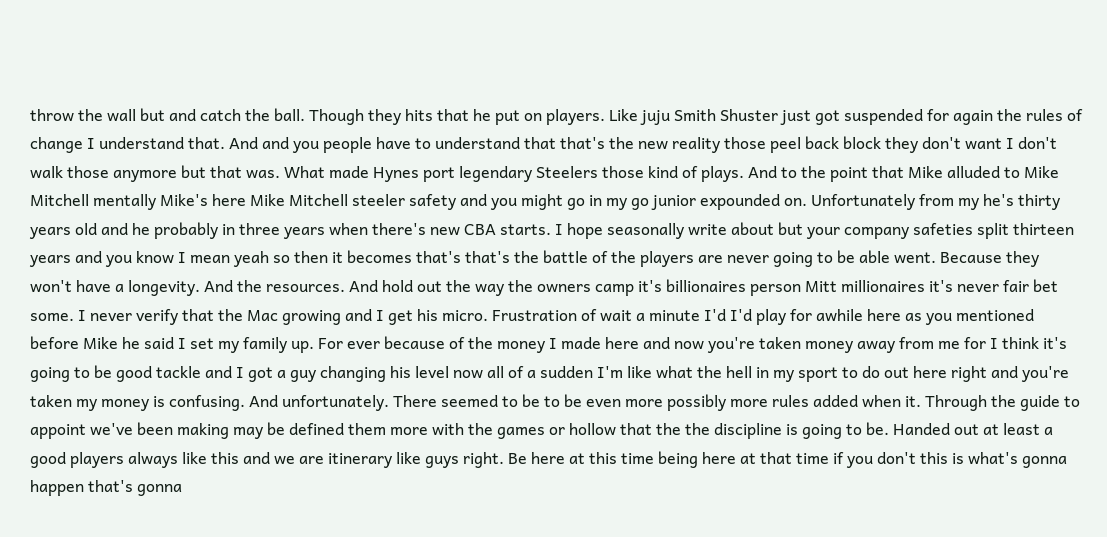throw the wall but and catch the ball. Though they hits that he put on players. Like juju Smith Shuster just got suspended for again the rules of change I understand that. And and you people have to understand that that's the new reality those peel back block they don't want I don't walk those anymore but that was. What made Hynes port legendary Steelers those kind of plays. And to the point that Mike alluded to Mike Mitchell mentally Mike's here Mike Mitchell steeler safety and you might go in my go junior expounded on. Unfortunately from my he's thirty years old and he probably in three years when there's new CBA starts. I hope seasonally write about but your company safeties split thirteen years and you know I mean yeah so then it becomes that's that's the battle of the players are never going to be able went. Because they won't have a longevity. And the resources. And hold out the way the owners camp it's billionaires person Mitt millionaires it's never fair bet some. I never verify that the Mac growing and I get his micro. Frustration of wait a minute I'd I'd play for awhile here as you mentioned before Mike he said I set my family up. For ever because of the money I made here and now you're taken money away from me for I think it's going to be good tackle and I got a guy changing his level now all of a sudden I'm like what the hell in my sport to do out here right and you're taken my money is confusing. And unfortunately. There seemed to be to be even more possibly more rules added when it. Through the guide to appoint we've been making may be defined them more with the games or hollow that the the discipline is going to be. Handed out at least a good players always like this and we are itinerary like guys right. Be here at this time being here at that time if you don't this is what's gonna happen that's gonna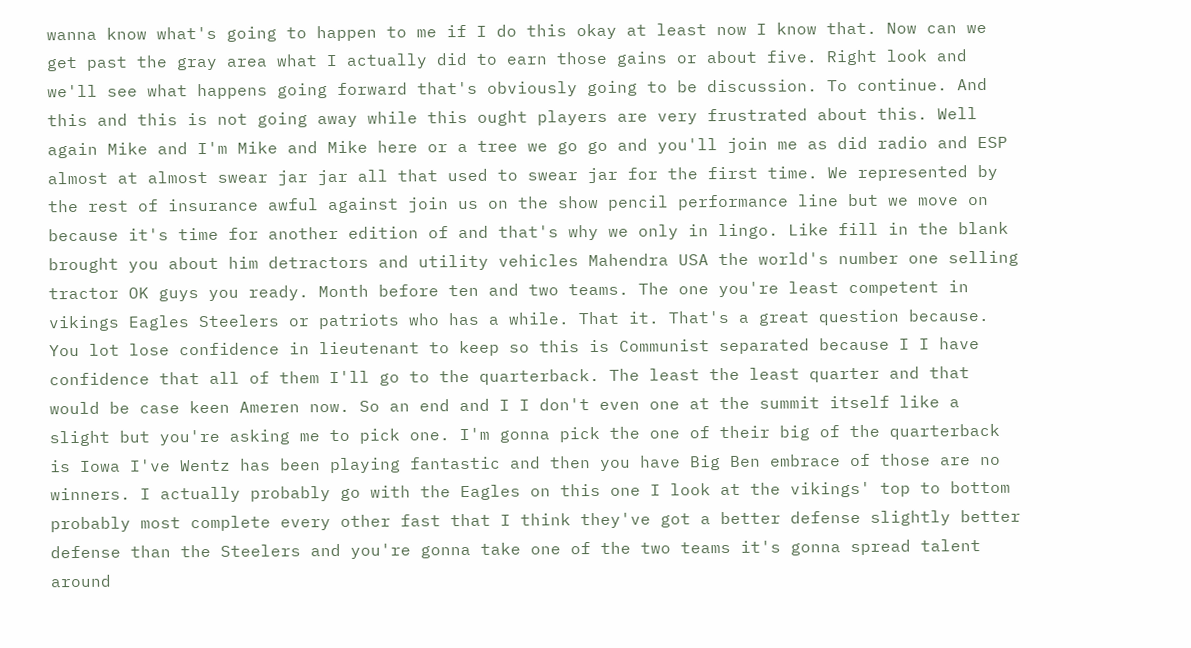wanna know what's going to happen to me if I do this okay at least now I know that. Now can we get past the gray area what I actually did to earn those gains or about five. Right look and we'll see what happens going forward that's obviously going to be discussion. To continue. And this and this is not going away while this ought players are very frustrated about this. Well again Mike and I'm Mike and Mike here or a tree we go go and you'll join me as did radio and ESP almost at almost swear jar jar all that used to swear jar for the first time. We represented by the rest of insurance awful against join us on the show pencil performance line but we move on because it's time for another edition of and that's why we only in lingo. Like fill in the blank brought you about him detractors and utility vehicles Mahendra USA the world's number one selling tractor OK guys you ready. Month before ten and two teams. The one you're least competent in vikings Eagles Steelers or patriots who has a while. That it. That's a great question because. You lot lose confidence in lieutenant to keep so this is Communist separated because I I have confidence that all of them I'll go to the quarterback. The least the least quarter and that would be case keen Ameren now. So an end and I I don't even one at the summit itself like a slight but you're asking me to pick one. I'm gonna pick the one of their big of the quarterback is Iowa I've Wentz has been playing fantastic and then you have Big Ben embrace of those are no winners. I actually probably go with the Eagles on this one I look at the vikings' top to bottom probably most complete every other fast that I think they've got a better defense slightly better defense than the Steelers and you're gonna take one of the two teams it's gonna spread talent around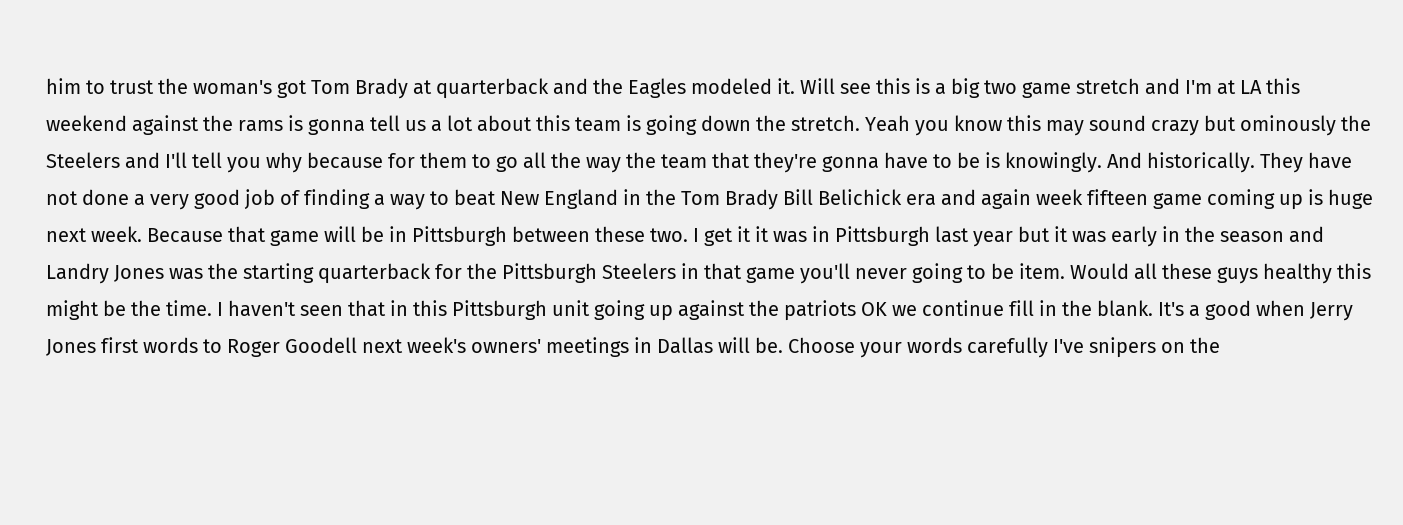him to trust the woman's got Tom Brady at quarterback and the Eagles modeled it. Will see this is a big two game stretch and I'm at LA this weekend against the rams is gonna tell us a lot about this team is going down the stretch. Yeah you know this may sound crazy but ominously the Steelers and I'll tell you why because for them to go all the way the team that they're gonna have to be is knowingly. And historically. They have not done a very good job of finding a way to beat New England in the Tom Brady Bill Belichick era and again week fifteen game coming up is huge next week. Because that game will be in Pittsburgh between these two. I get it it was in Pittsburgh last year but it was early in the season and Landry Jones was the starting quarterback for the Pittsburgh Steelers in that game you'll never going to be item. Would all these guys healthy this might be the time. I haven't seen that in this Pittsburgh unit going up against the patriots OK we continue fill in the blank. It's a good when Jerry Jones first words to Roger Goodell next week's owners' meetings in Dallas will be. Choose your words carefully I've snipers on the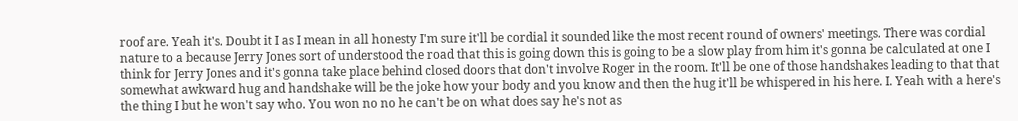roof are. Yeah it's. Doubt it I as I mean in all honesty I'm sure it'll be cordial it sounded like the most recent round of owners' meetings. There was cordial nature to a because Jerry Jones sort of understood the road that this is going down this is going to be a slow play from him it's gonna be calculated at one I think for Jerry Jones and it's gonna take place behind closed doors that don't involve Roger in the room. It'll be one of those handshakes leading to that that somewhat awkward hug and handshake will be the joke how your body and you know and then the hug it'll be whispered in his here. I. Yeah with a here's the thing I but he won't say who. You won no no he can't be on what does say he's not as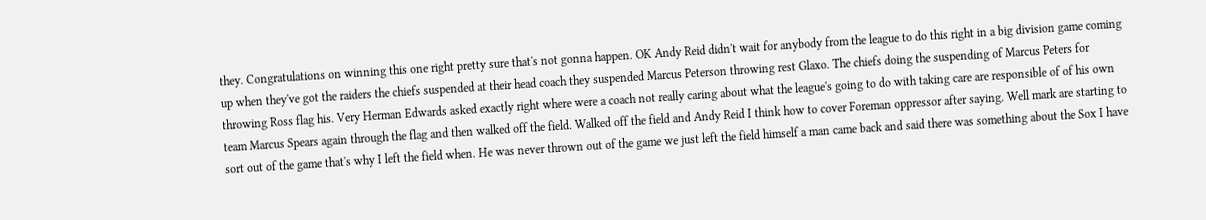they. Congratulations on winning this one right pretty sure that's not gonna happen. OK Andy Reid didn't wait for anybody from the league to do this right in a big division game coming up when they've got the raiders the chiefs suspended at their head coach they suspended Marcus Peterson throwing rest Glaxo. The chiefs doing the suspending of Marcus Peters for throwing Ross flag his. Very Herman Edwards asked exactly right where were a coach not really caring about what the league's going to do with taking care are responsible of of his own team Marcus Spears again through the flag and then walked off the field. Walked off the field and Andy Reid I think how to cover Foreman oppressor after saying. Well mark are starting to sort out of the game that's why I left the field when. He was never thrown out of the game we just left the field himself a man came back and said there was something about the Sox I have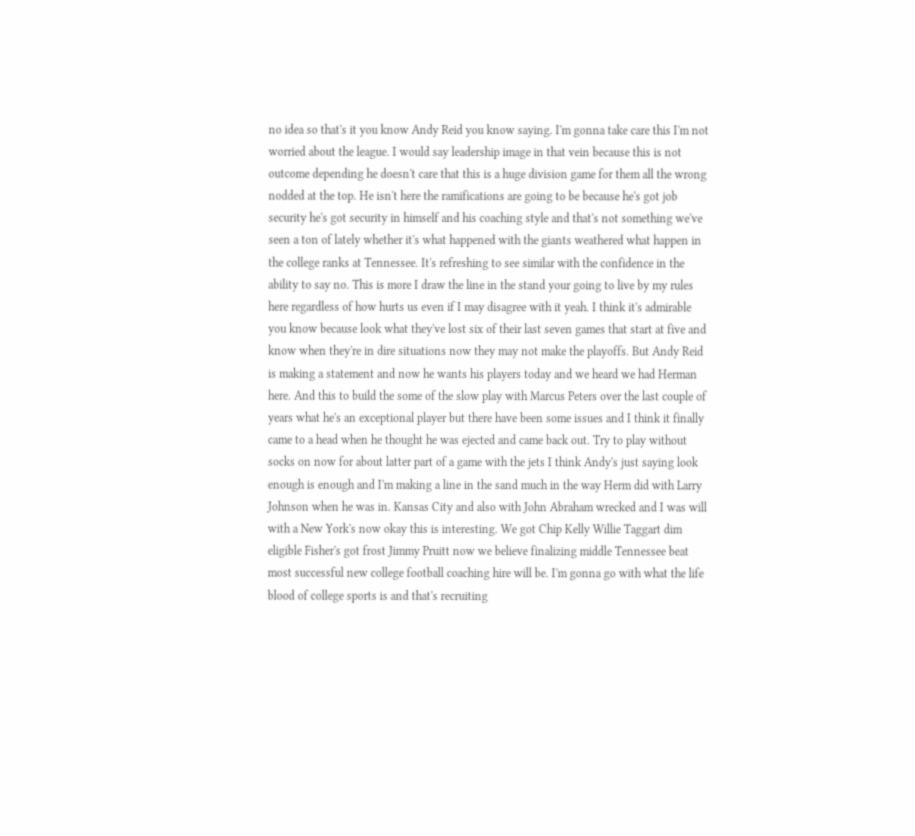no idea so that's it you know Andy Reid you know saying. I'm gonna take care this I'm not worried about the league. I would say leadership image in that vein because this is not outcome depending he doesn't care that this is a huge division game for them all the wrong nodded at the top. He isn't here the ramifications are going to be because he's got job security he's got security in himself and his coaching style and that's not something we've seen a ton of lately whether it's what happened with the giants weathered what happen in the college ranks at Tennessee. It's refreshing to see similar with the confidence in the ability to say no. This is more I draw the line in the stand your going to live by my rules here regardless of how hurts us even if I may disagree with it yeah. I think it's admirable you know because look what they've lost six of their last seven games that start at five and know when they're in dire situations now they may not make the playoffs. But Andy Reid is making a statement and now he wants his players today and we heard we had Herman here. And this to build the some of the slow play with Marcus Peters over the last couple of years what he's an exceptional player but there have been some issues and I think it finally came to a head when he thought he was ejected and came back out. Try to play without socks on now for about latter part of a game with the jets I think Andy's just saying look enough is enough and I'm making a line in the sand much in the way Herm did with Larry Johnson when he was in. Kansas City and also with John Abraham wrecked and I was will with a New York's now okay this is interesting. We got Chip Kelly Willie Taggart dim eligible Fisher's got frost Jimmy Pruitt now we believe finalizing middle Tennessee beat most successful new college football coaching hire will be. I'm gonna go with what the life blood of college sports is and that's recruiting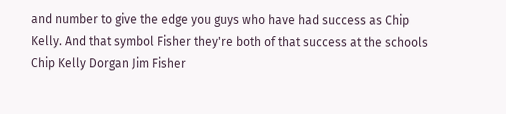and number to give the edge you guys who have had success as Chip Kelly. And that symbol Fisher they're both of that success at the schools Chip Kelly Dorgan Jim Fisher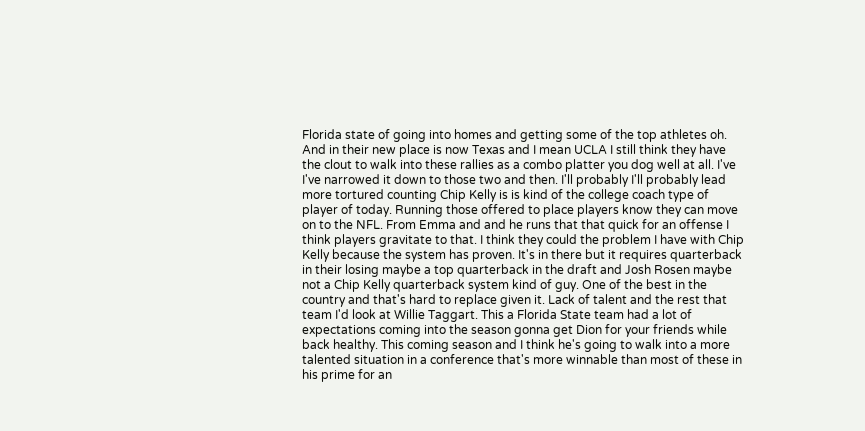Florida state of going into homes and getting some of the top athletes oh. And in their new place is now Texas and I mean UCLA I still think they have the clout to walk into these rallies as a combo platter you dog well at all. I've I've narrowed it down to those two and then. I'll probably I'll probably lead more tortured counting Chip Kelly is is kind of the college coach type of player of today. Running those offered to place players know they can move on to the NFL. From Emma and and he runs that that quick for an offense I think players gravitate to that. I think they could the problem I have with Chip Kelly because the system has proven. It's in there but it requires quarterback in their losing maybe a top quarterback in the draft and Josh Rosen maybe not a Chip Kelly quarterback system kind of guy. One of the best in the country and that's hard to replace given it. Lack of talent and the rest that team I'd look at Willie Taggart. This a Florida State team had a lot of expectations coming into the season gonna get Dion for your friends while back healthy. This coming season and I think he's going to walk into a more talented situation in a conference that's more winnable than most of these in his prime for an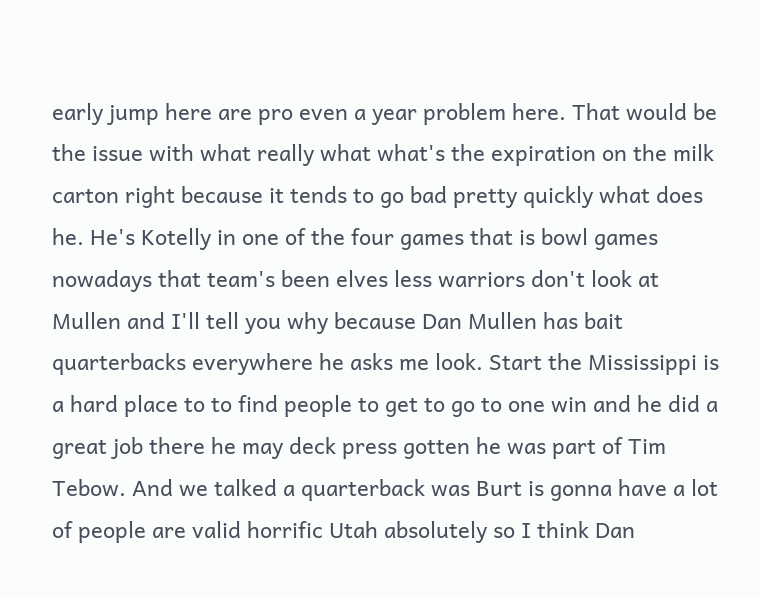early jump here are pro even a year problem here. That would be the issue with what really what what's the expiration on the milk carton right because it tends to go bad pretty quickly what does he. He's Kotelly in one of the four games that is bowl games nowadays that team's been elves less warriors don't look at Mullen and I'll tell you why because Dan Mullen has bait quarterbacks everywhere he asks me look. Start the Mississippi is a hard place to to find people to get to go to one win and he did a great job there he may deck press gotten he was part of Tim Tebow. And we talked a quarterback was Burt is gonna have a lot of people are valid horrific Utah absolutely so I think Dan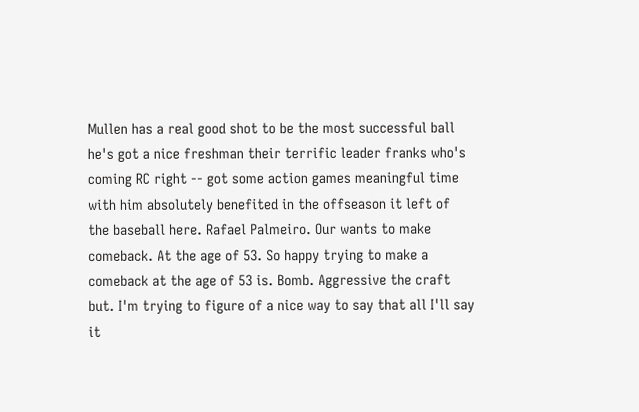Mullen has a real good shot to be the most successful ball he's got a nice freshman their terrific leader franks who's coming RC right -- got some action games meaningful time with him absolutely benefited in the offseason it left of the baseball here. Rafael Palmeiro. Our wants to make comeback. At the age of 53. So happy trying to make a comeback at the age of 53 is. Bomb. Aggressive the craft but. I'm trying to figure of a nice way to say that all I'll say it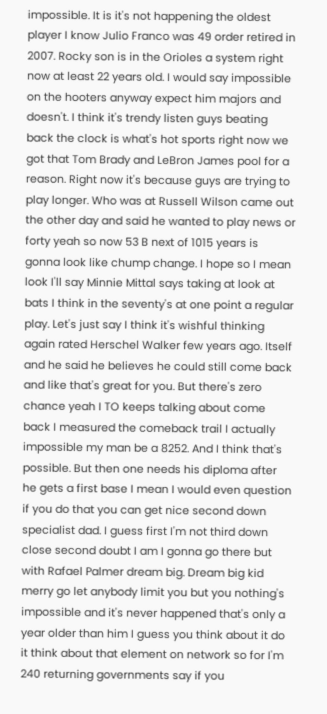impossible. It is it's not happening the oldest player I know Julio Franco was 49 order retired in 2007. Rocky son is in the Orioles a system right now at least 22 years old. I would say impossible on the hooters anyway expect him majors and doesn't. I think it's trendy listen guys beating back the clock is what's hot sports right now we got that Tom Brady and LeBron James pool for a reason. Right now it's because guys are trying to play longer. Who was at Russell Wilson came out the other day and said he wanted to play news or forty yeah so now 53 B next of 1015 years is gonna look like chump change. I hope so I mean look I'll say Minnie Mittal says taking at look at bats I think in the seventy's at one point a regular play. Let's just say I think it's wishful thinking again rated Herschel Walker few years ago. Itself and he said he believes he could still come back and like that's great for you. But there's zero chance yeah I TO keeps talking about come back I measured the comeback trail I actually impossible my man be a 8252. And I think that's possible. But then one needs his diploma after he gets a first base I mean I would even question if you do that you can get nice second down specialist dad. I guess first I'm not third down close second doubt I am I gonna go there but with Rafael Palmer dream big. Dream big kid merry go let anybody limit you but you nothing's impossible and it's never happened that's only a year older than him I guess you think about it do it think about that element on network so for I'm 240 returning governments say if you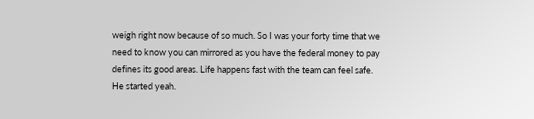weigh right now because of so much. So I was your forty time that we need to know you can mirrored as you have the federal money to pay defines its good areas. Life happens fast with the team can feel safe. He started yeah.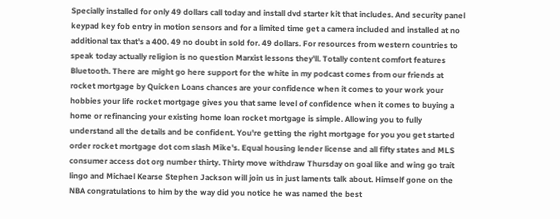Specially installed for only 49 dollars call today and install dvd starter kit that includes. And security panel keypad key fob entry in motion sensors and for a limited time get a camera included and installed at no additional tax that's a 400. 49 no doubt in sold for. 49 dollars. For resources from western countries to speak today actually religion is no question Marxist lessons they'll. Totally content comfort features Bluetooth. There are might go here support for the white in my podcast comes from our friends at rocket mortgage by Quicken Loans chances are your confidence when it comes to your work your hobbies your life rocket mortgage gives you that same level of confidence when it comes to buying a home or refinancing your existing home loan rocket mortgage is simple. Allowing you to fully understand all the details and be confident. You're getting the right mortgage for you you get started order rocket mortgage dot com slash Mike's. Equal housing lender license and all fifty states and MLS consumer access dot org number thirty. Thirty move withdraw Thursday on goal like and wing go trait lingo and Michael Kearse Stephen Jackson will join us in just laments talk about. Himself gone on the NBA congratulations to him by the way did you notice he was named the best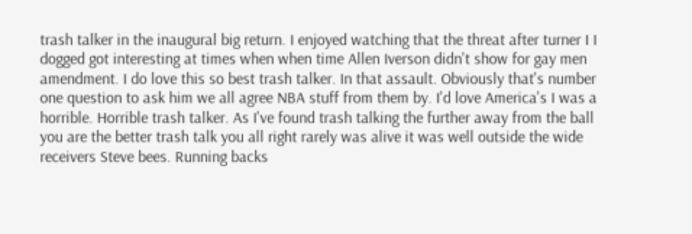trash talker in the inaugural big return. I enjoyed watching that the threat after turner I I dogged got interesting at times when when time Allen Iverson didn't show for gay men amendment. I do love this so best trash talker. In that assault. Obviously that's number one question to ask him we all agree NBA stuff from them by. I'd love America's I was a horrible. Horrible trash talker. As I've found trash talking the further away from the ball you are the better trash talk you all right rarely was alive it was well outside the wide receivers Steve bees. Running backs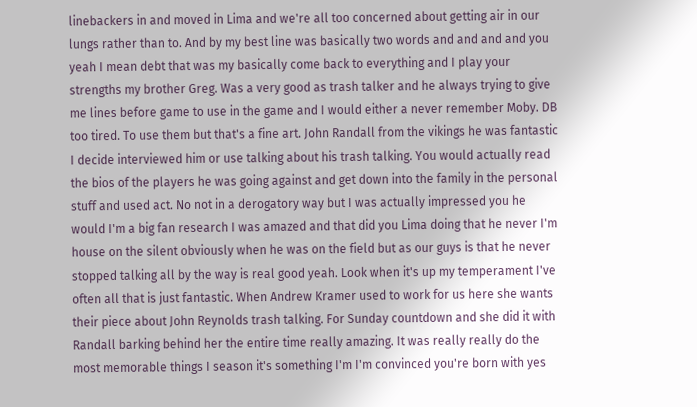linebackers in and moved in Lima and we're all too concerned about getting air in our lungs rather than to. And by my best line was basically two words and and and and you yeah I mean debt that was my basically come back to everything and I play your strengths my brother Greg. Was a very good as trash talker and he always trying to give me lines before game to use in the game and I would either a never remember Moby. DB too tired. To use them but that's a fine art. John Randall from the vikings he was fantastic I decide interviewed him or use talking about his trash talking. You would actually read the bios of the players he was going against and get down into the family in the personal stuff and used act. No not in a derogatory way but I was actually impressed you he would I'm a big fan research I was amazed and that did you Lima doing that he never I'm house on the silent obviously when he was on the field but as our guys is that he never stopped talking all by the way is real good yeah. Look when it's up my temperament I've often all that is just fantastic. When Andrew Kramer used to work for us here she wants their piece about John Reynolds trash talking. For Sunday countdown and she did it with Randall barking behind her the entire time really amazing. It was really really do the most memorable things I season it's something I'm I'm convinced you're born with yes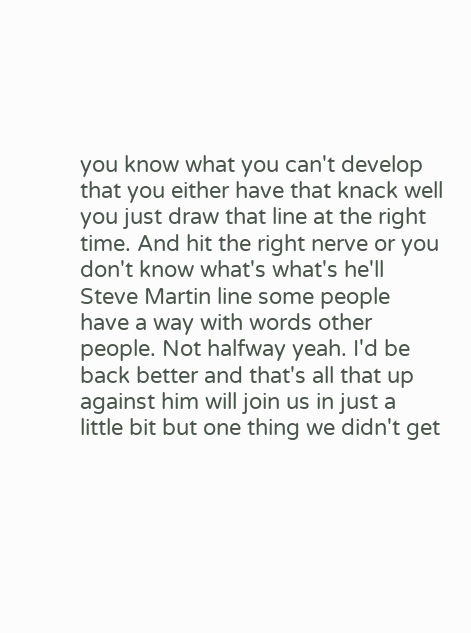you know what you can't develop that you either have that knack well you just draw that line at the right time. And hit the right nerve or you don't know what's what's he'll Steve Martin line some people have a way with words other people. Not halfway yeah. I'd be back better and that's all that up against him will join us in just a little bit but one thing we didn't get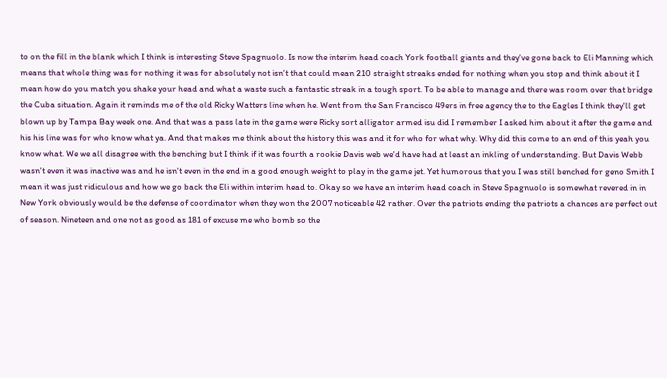to on the fill in the blank which I think is interesting Steve Spagnuolo. Is now the interim head coach York football giants and they've gone back to Eli Manning which means that whole thing was for nothing it was for absolutely not isn't that could mean 210 straight streaks ended for nothing when you stop and think about it I mean how do you match you shake your head and what a waste such a fantastic streak in a tough sport. To be able to manage and there was room over that bridge the Cuba situation. Again it reminds me of the old Ricky Watters line when he. Went from the San Francisco 49ers in free agency the to the Eagles I think they'll get blown up by Tampa Bay week one. And that was a pass late in the game were Ricky sort alligator armed isu did I remember I asked him about it after the game and his his line was for who know what ya. And that makes me think about the history this was and it for who for what why. Why did this come to an end of this yeah you know what. We we all disagree with the benching but I think if it was fourth a rookie Davis web we'd have had at least an inkling of understanding. But Davis Webb wasn't even it was inactive was and he isn't even in the end in a good enough weight to play in the game jet. Yet humorous that you I was still benched for geno Smith I mean it was just ridiculous and how we go back the Eli within interim head to. Okay so we have an interim head coach in Steve Spagnuolo is somewhat revered in in New York obviously would be the defense of coordinator when they won the 2007 noticeable 42 rather. Over the patriots ending the patriots a chances are perfect out of season. Nineteen and one not as good as 181 of excuse me who bomb so the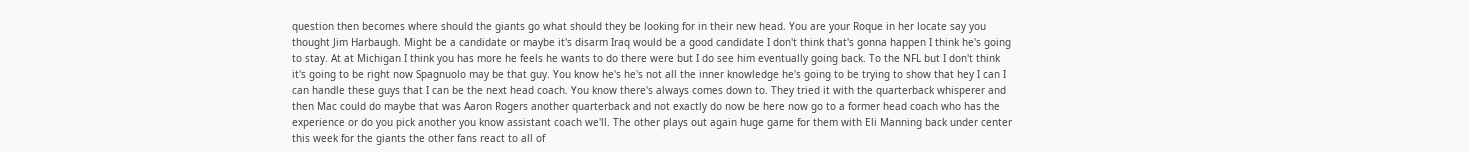question then becomes where should the giants go what should they be looking for in their new head. You are your Roque in her locate say you thought Jim Harbaugh. Might be a candidate or maybe it's disarm Iraq would be a good candidate I don't think that's gonna happen I think he's going to stay. At at Michigan I think you has more he feels he wants to do there were but I do see him eventually going back. To the NFL but I don't think it's going to be right now Spagnuolo may be that guy. You know he's he's not all the inner knowledge he's going to be trying to show that hey I can I can handle these guys that I can be the next head coach. You know there's always comes down to. They tried it with the quarterback whisperer and then Mac could do maybe that was Aaron Rogers another quarterback and not exactly do now be here now go to a former head coach who has the experience or do you pick another you know assistant coach we'll. The other plays out again huge game for them with Eli Manning back under center this week for the giants the other fans react to all of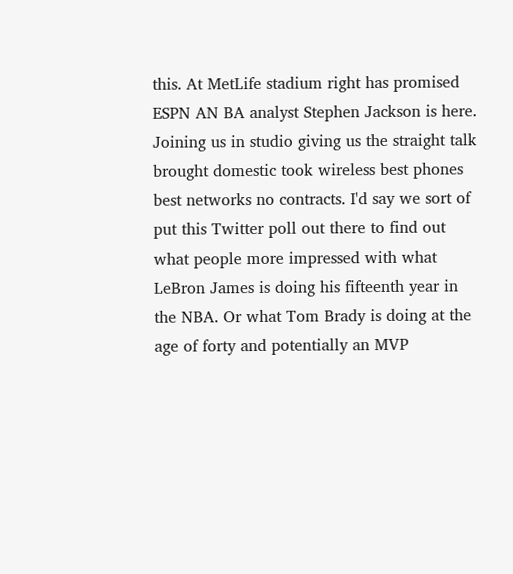this. At MetLife stadium right has promised ESPN AN BA analyst Stephen Jackson is here. Joining us in studio giving us the straight talk brought domestic took wireless best phones best networks no contracts. I'd say we sort of put this Twitter poll out there to find out what people more impressed with what LeBron James is doing his fifteenth year in the NBA. Or what Tom Brady is doing at the age of forty and potentially an MVP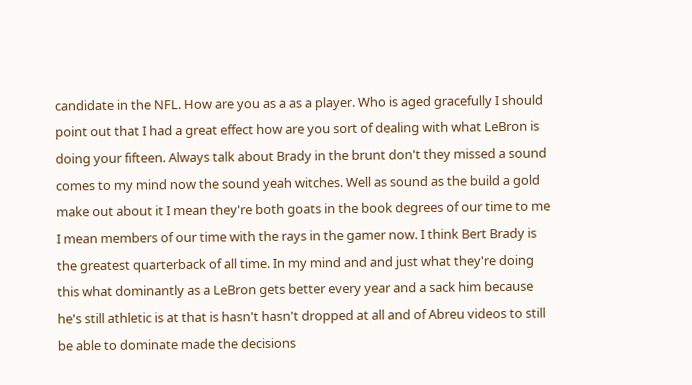candidate in the NFL. How are you as a as a player. Who is aged gracefully I should point out that I had a great effect how are you sort of dealing with what LeBron is doing your fifteen. Always talk about Brady in the brunt don't they missed a sound comes to my mind now the sound yeah witches. Well as sound as the build a gold make out about it I mean they're both goats in the book degrees of our time to me I mean members of our time with the rays in the gamer now. I think Bert Brady is the greatest quarterback of all time. In my mind and and just what they're doing this what dominantly as a LeBron gets better every year and a sack him because he's still athletic is at that is hasn't hasn't dropped at all and of Abreu videos to still be able to dominate made the decisions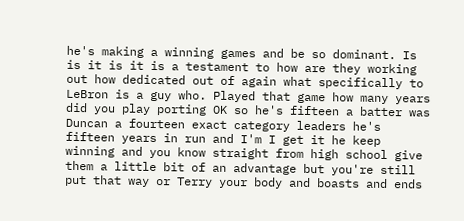he's making a winning games and be so dominant. Is is it is it is a testament to how are they working out how dedicated out of again what specifically to LeBron is a guy who. Played that game how many years did you play porting OK so he's fifteen a batter was Duncan a fourteen exact category leaders he's fifteen years in run and I'm I get it he keep winning and you know straight from high school give them a little bit of an advantage but you're still put that way or Terry your body and boasts and ends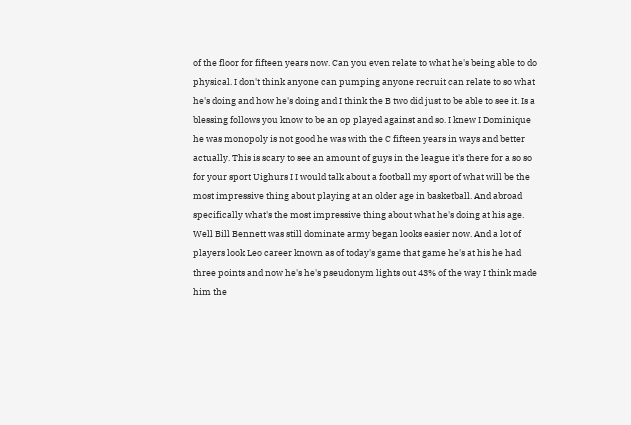of the floor for fifteen years now. Can you even relate to what he's being able to do physical. I don't think anyone can pumping anyone recruit can relate to so what he's doing and how he's doing and I think the B two did just to be able to see it. Is a blessing follows you know to be an op played against and so. I knew I Dominique he was monopoly is not good he was with the C fifteen years in ways and better actually. This is scary to see an amount of guys in the league it's there for a so so for your sport Uighurs I I would talk about a football my sport of what will be the most impressive thing about playing at an older age in basketball. And abroad specifically what's the most impressive thing about what he's doing at his age. Well Bill Bennett was still dominate army began looks easier now. And a lot of players look Leo career known as of today's game that game he's at his he had three points and now he's he's pseudonym lights out 43% of the way I think made him the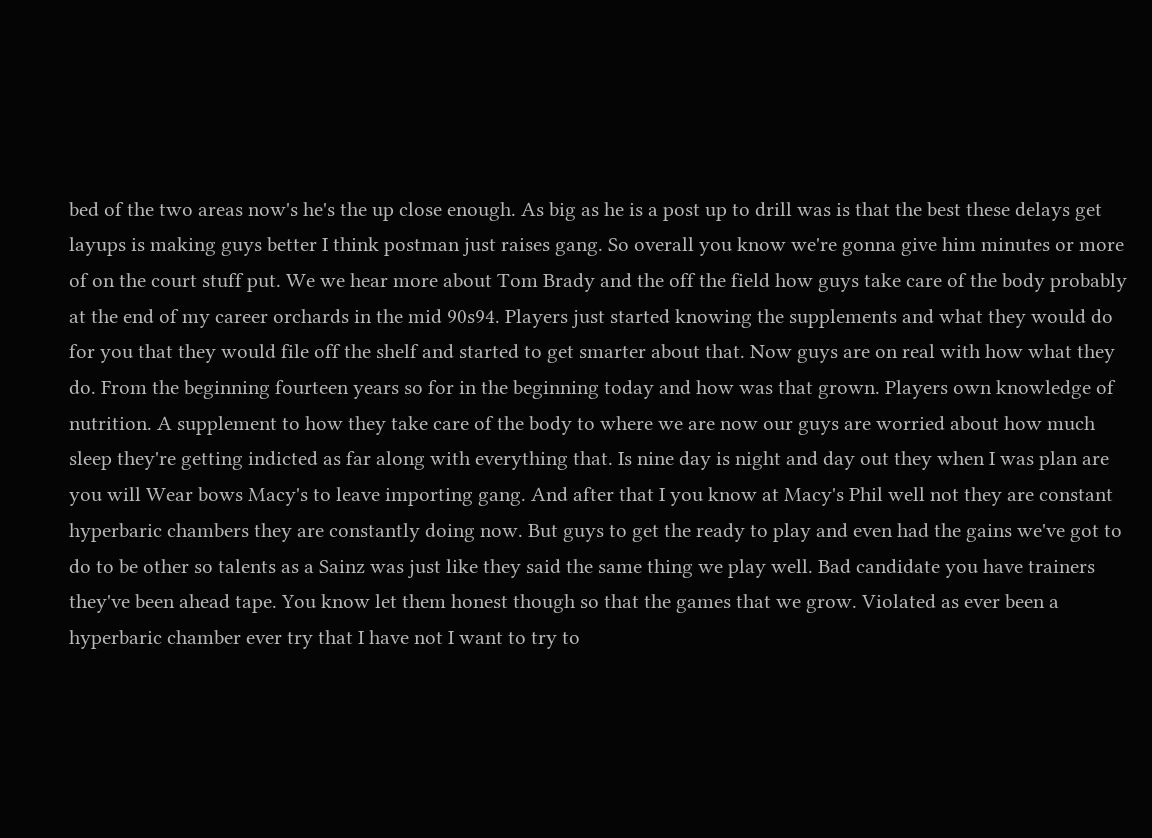bed of the two areas now's he's the up close enough. As big as he is a post up to drill was is that the best these delays get layups is making guys better I think postman just raises gang. So overall you know we're gonna give him minutes or more of on the court stuff put. We we hear more about Tom Brady and the off the field how guys take care of the body probably at the end of my career orchards in the mid 90s94. Players just started knowing the supplements and what they would do for you that they would file off the shelf and started to get smarter about that. Now guys are on real with how what they do. From the beginning fourteen years so for in the beginning today and how was that grown. Players own knowledge of nutrition. A supplement to how they take care of the body to where we are now our guys are worried about how much sleep they're getting indicted as far along with everything that. Is nine day is night and day out they when I was plan are you will Wear bows Macy's to leave importing gang. And after that I you know at Macy's Phil well not they are constant hyperbaric chambers they are constantly doing now. But guys to get the ready to play and even had the gains we've got to do to be other so talents as a Sainz was just like they said the same thing we play well. Bad candidate you have trainers they've been ahead tape. You know let them honest though so that the games that we grow. Violated as ever been a hyperbaric chamber ever try that I have not I want to try to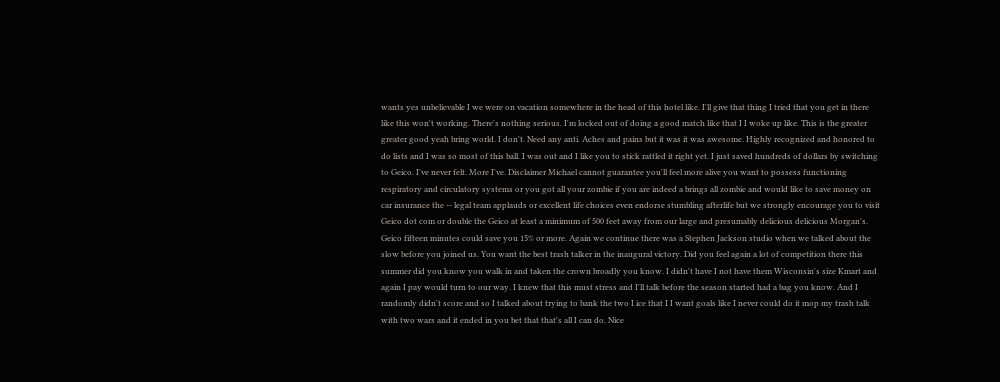wants yes unbelievable I we were on vacation somewhere in the head of this hotel like. I'll give that thing I tried that you get in there like this won't working. There's nothing serious. I'm locked out of doing a good match like that I I woke up like. This is the greater greater good yeah bring world. I don't. Need any anti. Aches and pains but it was it was awesome. Highly recognized and honored to do lists and I was so most of this ball. I was out and I like you to stick rattled it right yet. I just saved hundreds of dollars by switching to Geico. I've never felt. More I've. Disclaimer Michael cannot guarantee you'll feel more alive you want to possess functioning respiratory and circulatory systems or you got all your zombie if you are indeed a brings all zombie and would like to save money on car insurance the -- legal team applauds or excellent life choices even endorse stumbling afterlife but we strongly encourage you to visit Geico dot com or double the Geico at least a minimum of 500 feet away from our large and presumably delicious delicious Morgan's. Geico fifteen minutes could save you 15% or more. Again we continue there was a Stephen Jackson studio when we talked about the slow before you joined us. You want the best trash talker in the inaugural victory. Did you feel again a lot of competition there this summer did you know you walk in and taken the crown broadly you know. I didn't have I not have them Wisconsin's size Kmart and again I pay would turn to our way. I knew that this must stress and I'll talk before the season started had a bag you know. And I randomly didn't score and so I talked about trying to bank the two I ice that I I want goals like I never could do it mop my trash talk with two wars and it ended in you bet that that's all I can do. Nice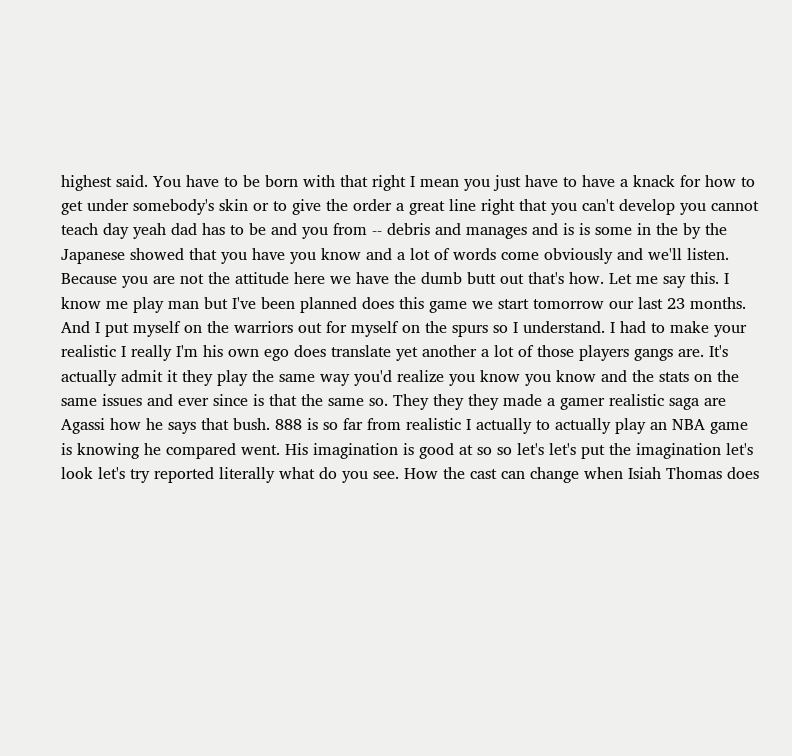highest said. You have to be born with that right I mean you just have to have a knack for how to get under somebody's skin or to give the order a great line right that you can't develop you cannot teach day yeah dad has to be and you from -- debris and manages and is is some in the by the Japanese showed that you have you know and a lot of words come obviously and we'll listen. Because you are not the attitude here we have the dumb butt out that's how. Let me say this. I know me play man but I've been planned does this game we start tomorrow our last 23 months. And I put myself on the warriors out for myself on the spurs so I understand. I had to make your realistic I really I'm his own ego does translate yet another a lot of those players gangs are. It's actually admit it they play the same way you'd realize you know you know and the stats on the same issues and ever since is that the same so. They they they made a gamer realistic saga are Agassi how he says that bush. 888 is so far from realistic I actually to actually play an NBA game is knowing he compared went. His imagination is good at so so let's let's put the imagination let's look let's try reported literally what do you see. How the cast can change when Isiah Thomas does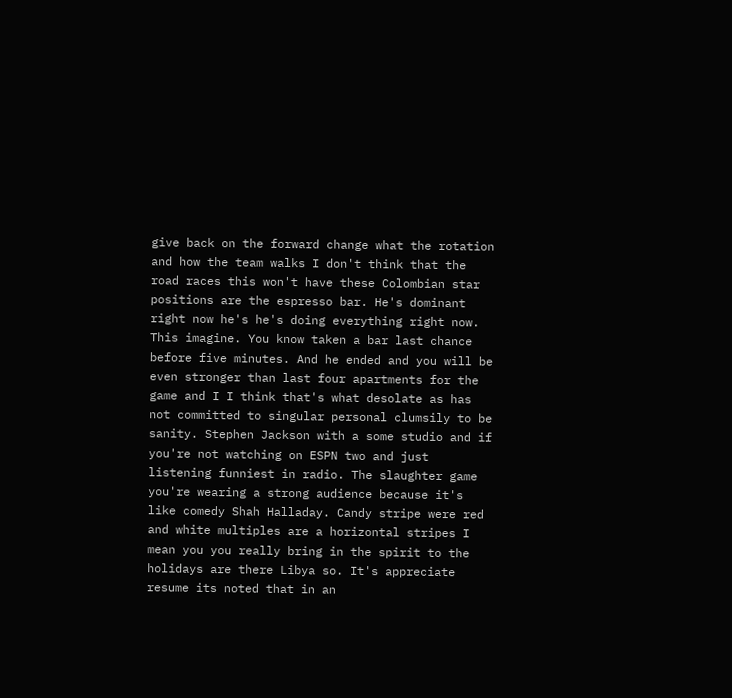give back on the forward change what the rotation and how the team walks I don't think that the road races this won't have these Colombian star positions are the espresso bar. He's dominant right now he's he's doing everything right now. This imagine. You know taken a bar last chance before five minutes. And he ended and you will be even stronger than last four apartments for the game and I I think that's what desolate as has not committed to singular personal clumsily to be sanity. Stephen Jackson with a some studio and if you're not watching on ESPN two and just listening funniest in radio. The slaughter game you're wearing a strong audience because it's like comedy Shah Halladay. Candy stripe were red and white multiples are a horizontal stripes I mean you you really bring in the spirit to the holidays are there Libya so. It's appreciate resume its noted that in an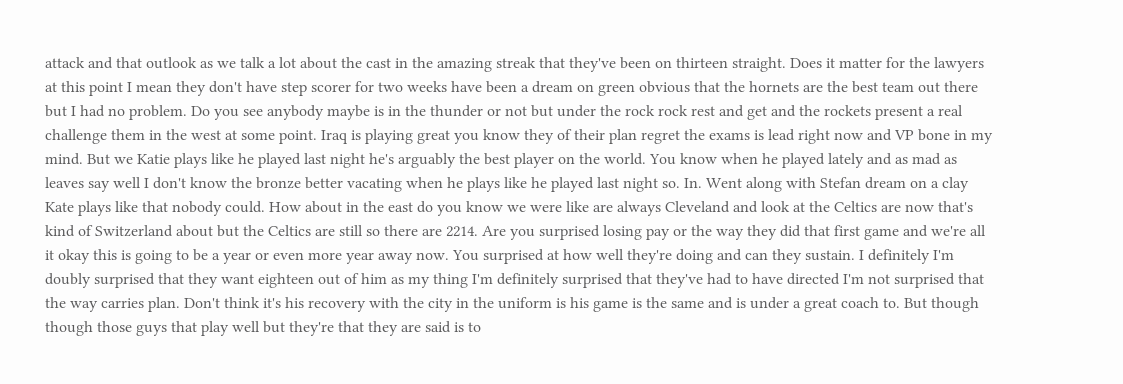attack and that outlook as we talk a lot about the cast in the amazing streak that they've been on thirteen straight. Does it matter for the lawyers at this point I mean they don't have step scorer for two weeks have been a dream on green obvious that the hornets are the best team out there but I had no problem. Do you see anybody maybe is in the thunder or not but under the rock rock rest and get and the rockets present a real challenge them in the west at some point. Iraq is playing great you know they of their plan regret the exams is lead right now and VP bone in my mind. But we Katie plays like he played last night he's arguably the best player on the world. You know when he played lately and as mad as leaves say well I don't know the bronze better vacating when he plays like he played last night so. In. Went along with Stefan dream on a clay Kate plays like that nobody could. How about in the east do you know we were like are always Cleveland and look at the Celtics are now that's kind of Switzerland about but the Celtics are still so there are 2214. Are you surprised losing pay or the way they did that first game and we're all it okay this is going to be a year or even more year away now. You surprised at how well they're doing and can they sustain. I definitely I'm doubly surprised that they want eighteen out of him as my thing I'm definitely surprised that they've had to have directed I'm not surprised that the way carries plan. Don't think it's his recovery with the city in the uniform is his game is the same and is under a great coach to. But though though those guys that play well but they're that they are said is to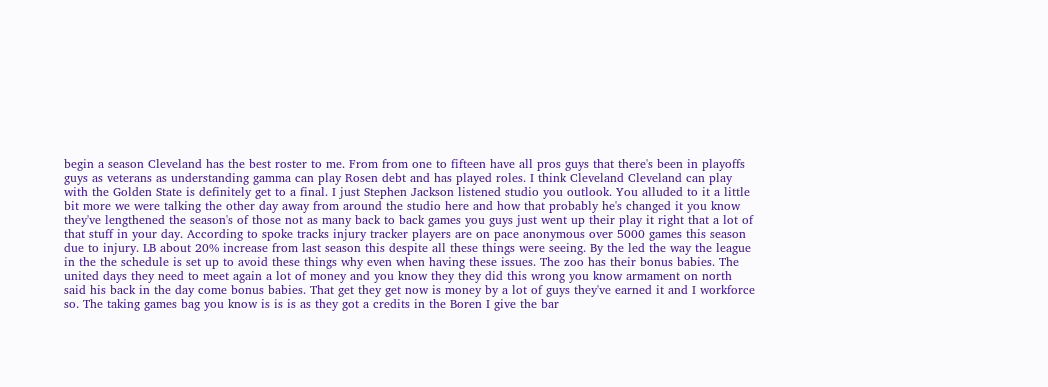begin a season Cleveland has the best roster to me. From from one to fifteen have all pros guys that there's been in playoffs guys as veterans as understanding gamma can play Rosen debt and has played roles. I think Cleveland Cleveland can play with the Golden State is definitely get to a final. I just Stephen Jackson listened studio you outlook. You alluded to it a little bit more we were talking the other day away from around the studio here and how that probably he's changed it you know they've lengthened the season's of those not as many back to back games you guys just went up their play it right that a lot of that stuff in your day. According to spoke tracks injury tracker players are on pace anonymous over 5000 games this season due to injury. LB about 20% increase from last season this despite all these things were seeing. By the led the way the league in the the schedule is set up to avoid these things why even when having these issues. The zoo has their bonus babies. The united days they need to meet again a lot of money and you know they they did this wrong you know armament on north said his back in the day come bonus babies. That get they get now is money by a lot of guys they've earned it and I workforce so. The taking games bag you know is is is as they got a credits in the Boren I give the bar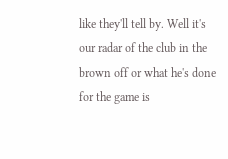like they'll tell by. Well it's our radar of the club in the brown off or what he's done for the game is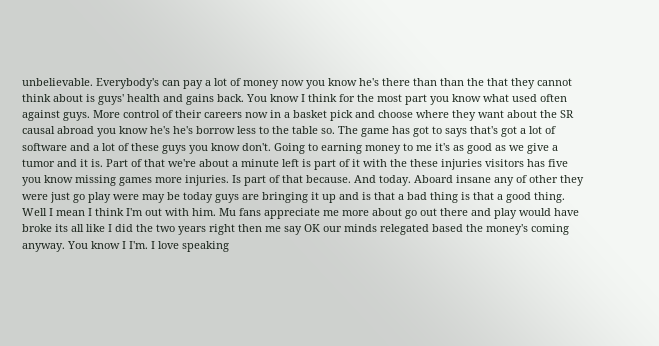unbelievable. Everybody's can pay a lot of money now you know he's there than than the that they cannot think about is guys' health and gains back. You know I think for the most part you know what used often against guys. More control of their careers now in a basket pick and choose where they want about the SR causal abroad you know he's he's borrow less to the table so. The game has got to says that's got a lot of software and a lot of these guys you know don't. Going to earning money to me it's as good as we give a tumor and it is. Part of that we're about a minute left is part of it with the these injuries visitors has five you know missing games more injuries. Is part of that because. And today. Aboard insane any of other they were just go play were may be today guys are bringing it up and is that a bad thing is that a good thing. Well I mean I think I'm out with him. Mu fans appreciate me more about go out there and play would have broke its all like I did the two years right then me say OK our minds relegated based the money's coming anyway. You know I I'm. I love speaking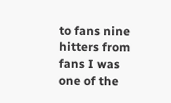to fans nine hitters from fans I was one of the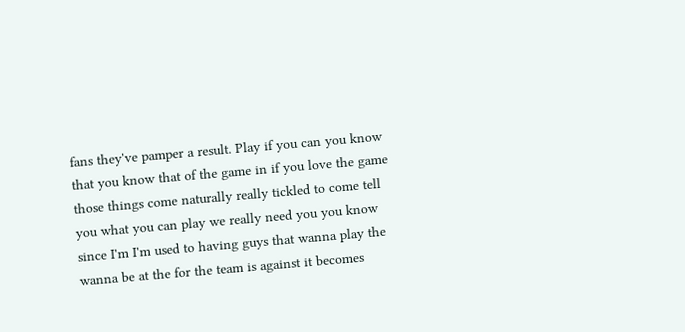fans they've pamper a result. Play if you can you know that you know that of the game in if you love the game those things come naturally really tickled to come tell you what you can play we really need you you know since I'm I'm used to having guys that wanna play the wanna be at the for the team is against it becomes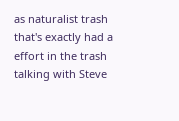as naturalist trash that's exactly had a effort in the trash talking with Steve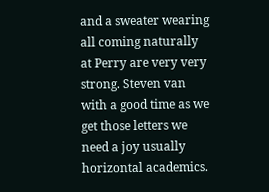and a sweater wearing all coming naturally at Perry are very very strong. Steven van with a good time as we get those letters we need a joy usually horizontal academics.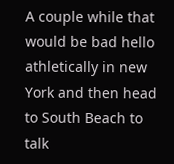A couple while that would be bad hello athletically in new York and then head to South Beach to talk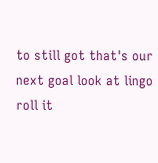to still got that's our next goal look at lingo roll it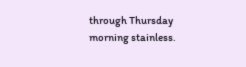through Thursday morning stainless.